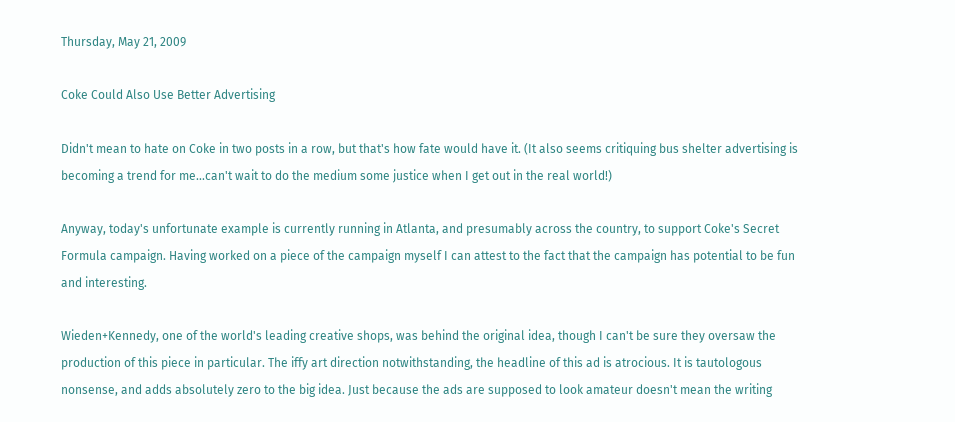Thursday, May 21, 2009

Coke Could Also Use Better Advertising

Didn't mean to hate on Coke in two posts in a row, but that's how fate would have it. (It also seems critiquing bus shelter advertising is becoming a trend for me...can't wait to do the medium some justice when I get out in the real world!)

Anyway, today's unfortunate example is currently running in Atlanta, and presumably across the country, to support Coke's Secret Formula campaign. Having worked on a piece of the campaign myself I can attest to the fact that the campaign has potential to be fun and interesting.

Wieden+Kennedy, one of the world's leading creative shops, was behind the original idea, though I can't be sure they oversaw the production of this piece in particular. The iffy art direction notwithstanding, the headline of this ad is atrocious. It is tautologous nonsense, and adds absolutely zero to the big idea. Just because the ads are supposed to look amateur doesn't mean the writing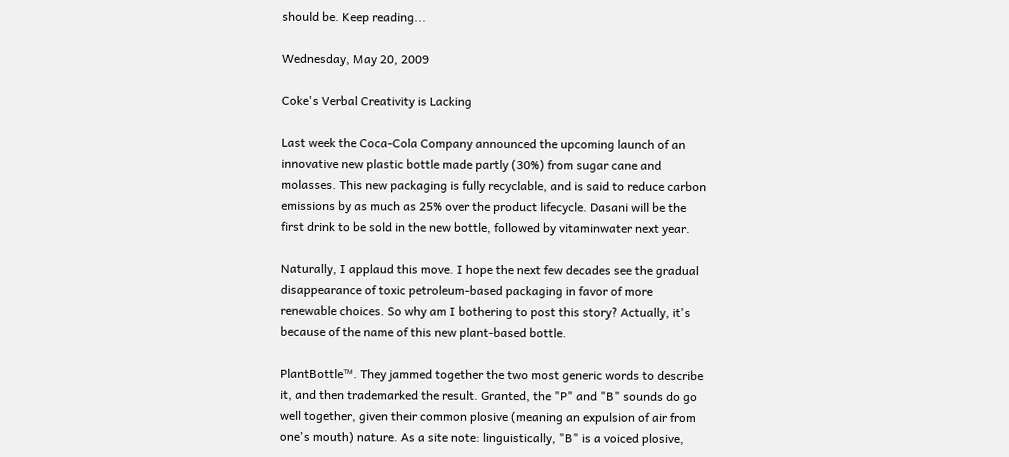should be. Keep reading...

Wednesday, May 20, 2009

Coke's Verbal Creativity is Lacking

Last week the Coca-Cola Company announced the upcoming launch of an innovative new plastic bottle made partly (30%) from sugar cane and molasses. This new packaging is fully recyclable, and is said to reduce carbon emissions by as much as 25% over the product lifecycle. Dasani will be the first drink to be sold in the new bottle, followed by vitaminwater next year.

Naturally, I applaud this move. I hope the next few decades see the gradual disappearance of toxic petroleum-based packaging in favor of more renewable choices. So why am I bothering to post this story? Actually, it's because of the name of this new plant-based bottle.

PlantBottle™. They jammed together the two most generic words to describe it, and then trademarked the result. Granted, the "P" and "B" sounds do go well together, given their common plosive (meaning an expulsion of air from one's mouth) nature. As a site note: linguistically, "B" is a voiced plosive,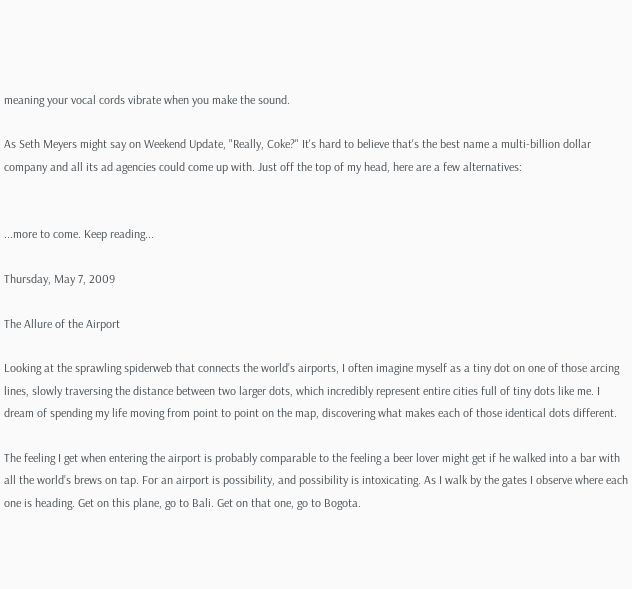meaning your vocal cords vibrate when you make the sound.

As Seth Meyers might say on Weekend Update, "Really, Coke?" It's hard to believe that's the best name a multi-billion dollar company and all its ad agencies could come up with. Just off the top of my head, here are a few alternatives:


...more to come. Keep reading...

Thursday, May 7, 2009

The Allure of the Airport

Looking at the sprawling spiderweb that connects the world’s airports, I often imagine myself as a tiny dot on one of those arcing lines, slowly traversing the distance between two larger dots, which incredibly represent entire cities full of tiny dots like me. I dream of spending my life moving from point to point on the map, discovering what makes each of those identical dots different.

The feeling I get when entering the airport is probably comparable to the feeling a beer lover might get if he walked into a bar with all the world’s brews on tap. For an airport is possibility, and possibility is intoxicating. As I walk by the gates I observe where each one is heading. Get on this plane, go to Bali. Get on that one, go to Bogota.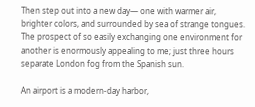Then step out into a new day— one with warmer air, brighter colors, and surrounded by sea of strange tongues. The prospect of so easily exchanging one environment for another is enormously appealing to me; just three hours separate London fog from the Spanish sun.

An airport is a modern-day harbor,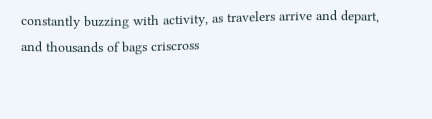constantly buzzing with activity, as travelers arrive and depart, and thousands of bags criscross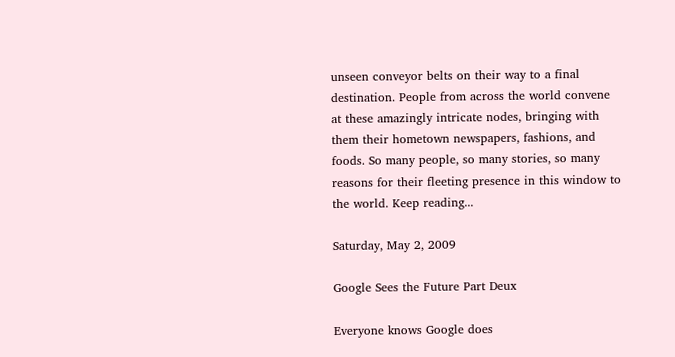unseen conveyor belts on their way to a final destination. People from across the world convene at these amazingly intricate nodes, bringing with them their hometown newspapers, fashions, and foods. So many people, so many stories, so many reasons for their fleeting presence in this window to the world. Keep reading...

Saturday, May 2, 2009

Google Sees the Future Part Deux

Everyone knows Google does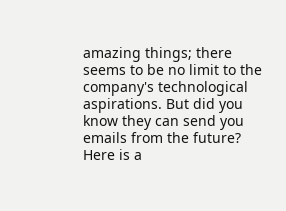amazing things; there seems to be no limit to the company's technological aspirations. But did you know they can send you emails from the future? Here is a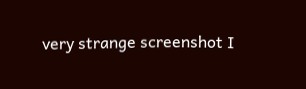very strange screenshot I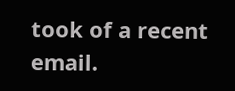took of a recent email.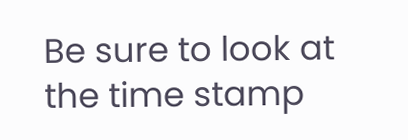Be sure to look at the time stamp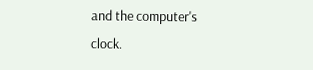and the computer's clock.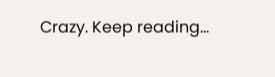Crazy. Keep reading...